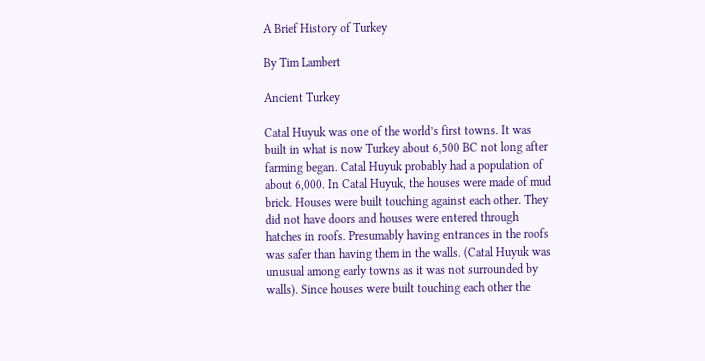A Brief History of Turkey

By Tim Lambert

Ancient Turkey

Catal Huyuk was one of the world’s first towns. It was built in what is now Turkey about 6,500 BC not long after farming began. Catal Huyuk probably had a population of about 6,000. In Catal Huyuk, the houses were made of mud brick. Houses were built touching against each other. They did not have doors and houses were entered through hatches in roofs. Presumably having entrances in the roofs was safer than having them in the walls. (Catal Huyuk was unusual among early towns as it was not surrounded by walls). Since houses were built touching each other the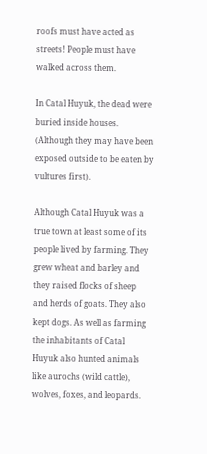roofs must have acted as streets! People must have walked across them.

In Catal Huyuk, the dead were buried inside houses. (Although they may have been exposed outside to be eaten by vultures first).

Although Catal Huyuk was a true town at least some of its people lived by farming. They grew wheat and barley and they raised flocks of sheep and herds of goats. They also kept dogs. As well as farming the inhabitants of Catal Huyuk also hunted animals like aurochs (wild cattle), wolves, foxes, and leopards.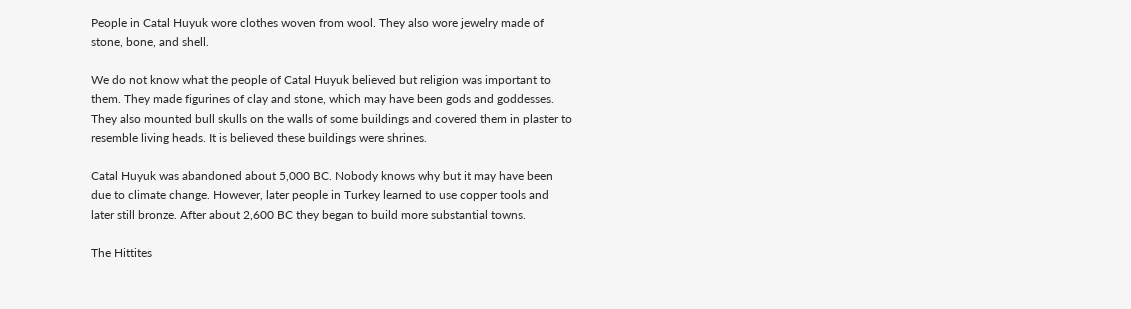People in Catal Huyuk wore clothes woven from wool. They also wore jewelry made of stone, bone, and shell.

We do not know what the people of Catal Huyuk believed but religion was important to them. They made figurines of clay and stone, which may have been gods and goddesses. They also mounted bull skulls on the walls of some buildings and covered them in plaster to resemble living heads. It is believed these buildings were shrines.

Catal Huyuk was abandoned about 5,000 BC. Nobody knows why but it may have been due to climate change. However, later people in Turkey learned to use copper tools and later still bronze. After about 2,600 BC they began to build more substantial towns.

The Hittites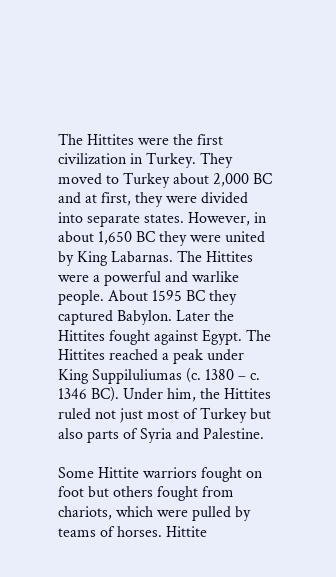The Hittites were the first civilization in Turkey. They moved to Turkey about 2,000 BC and at first, they were divided into separate states. However, in about 1,650 BC they were united by King Labarnas. The Hittites were a powerful and warlike people. About 1595 BC they captured Babylon. Later the Hittites fought against Egypt. The Hittites reached a peak under King Suppiluliumas (c. 1380 – c. 1346 BC). Under him, the Hittites ruled not just most of Turkey but also parts of Syria and Palestine.

Some Hittite warriors fought on foot but others fought from chariots, which were pulled by teams of horses. Hittite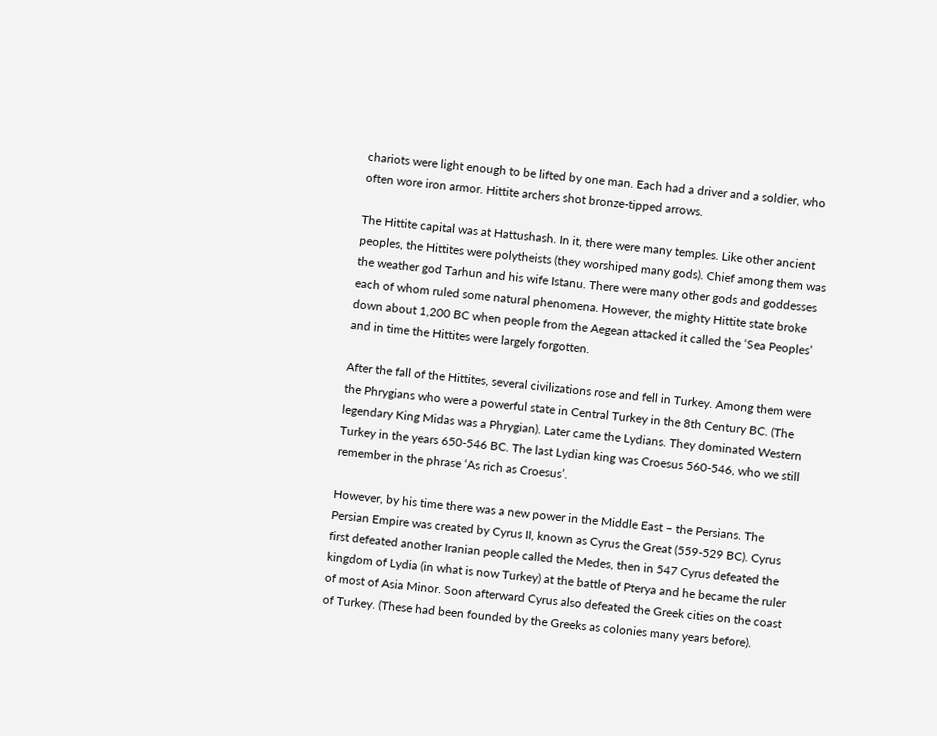chariots were light enough to be lifted by one man. Each had a driver and a soldier, who often wore iron armor. Hittite archers shot bronze-tipped arrows.

The Hittite capital was at Hattushash. In it, there were many temples. Like other ancient peoples, the Hittites were polytheists (they worshiped many gods). Chief among them was the weather god Tarhun and his wife Istanu. There were many other gods and goddesses each of whom ruled some natural phenomena. However, the mighty Hittite state broke down about 1,200 BC when people from the Aegean attacked it called the ‘Sea Peoples’ and in time the Hittites were largely forgotten.

After the fall of the Hittites, several civilizations rose and fell in Turkey. Among them were the Phrygians who were a powerful state in Central Turkey in the 8th Century BC. (The legendary King Midas was a Phrygian). Later came the Lydians. They dominated Western Turkey in the years 650-546 BC. The last Lydian king was Croesus 560-546, who we still remember in the phrase ‘As rich as Croesus’.

However, by his time there was a new power in the Middle East – the Persians. The Persian Empire was created by Cyrus II, known as Cyrus the Great (559-529 BC). Cyrus first defeated another Iranian people called the Medes, then in 547 Cyrus defeated the kingdom of Lydia (in what is now Turkey) at the battle of Pterya and he became the ruler of most of Asia Minor. Soon afterward Cyrus also defeated the Greek cities on the coast of Turkey. (These had been founded by the Greeks as colonies many years before).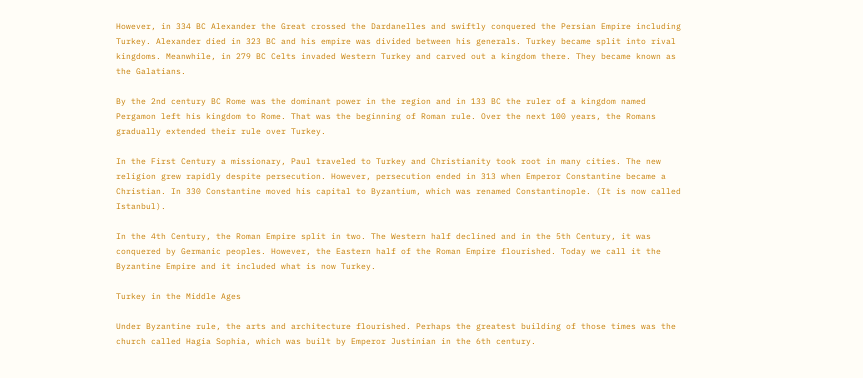However, in 334 BC Alexander the Great crossed the Dardanelles and swiftly conquered the Persian Empire including Turkey. Alexander died in 323 BC and his empire was divided between his generals. Turkey became split into rival kingdoms. Meanwhile, in 279 BC Celts invaded Western Turkey and carved out a kingdom there. They became known as the Galatians.

By the 2nd century BC Rome was the dominant power in the region and in 133 BC the ruler of a kingdom named Pergamon left his kingdom to Rome. That was the beginning of Roman rule. Over the next 100 years, the Romans gradually extended their rule over Turkey.

In the First Century a missionary, Paul traveled to Turkey and Christianity took root in many cities. The new religion grew rapidly despite persecution. However, persecution ended in 313 when Emperor Constantine became a Christian. In 330 Constantine moved his capital to Byzantium, which was renamed Constantinople. (It is now called Istanbul).

In the 4th Century, the Roman Empire split in two. The Western half declined and in the 5th Century, it was conquered by Germanic peoples. However, the Eastern half of the Roman Empire flourished. Today we call it the Byzantine Empire and it included what is now Turkey.

Turkey in the Middle Ages

Under Byzantine rule, the arts and architecture flourished. Perhaps the greatest building of those times was the church called Hagia Sophia, which was built by Emperor Justinian in the 6th century.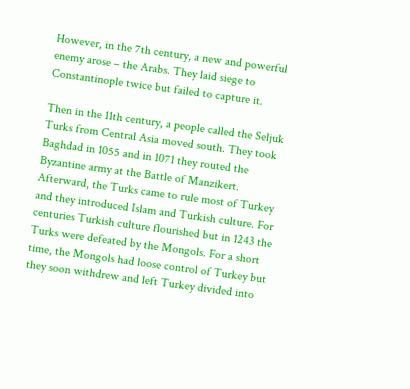However, in the 7th century, a new and powerful enemy arose – the Arabs. They laid siege to Constantinople twice but failed to capture it.

Then in the 11th century, a people called the Seljuk Turks from Central Asia moved south. They took Baghdad in 1055 and in 1071 they routed the Byzantine army at the Battle of Manzikert. Afterward, the Turks came to rule most of Turkey and they introduced Islam and Turkish culture. For centuries Turkish culture flourished but in 1243 the Turks were defeated by the Mongols. For a short time, the Mongols had loose control of Turkey but they soon withdrew and left Turkey divided into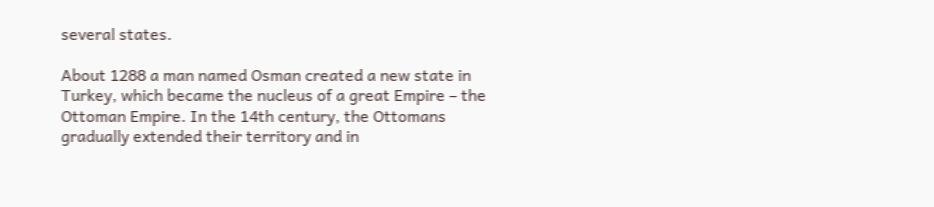several states.

About 1288 a man named Osman created a new state in Turkey, which became the nucleus of a great Empire – the Ottoman Empire. In the 14th century, the Ottomans gradually extended their territory and in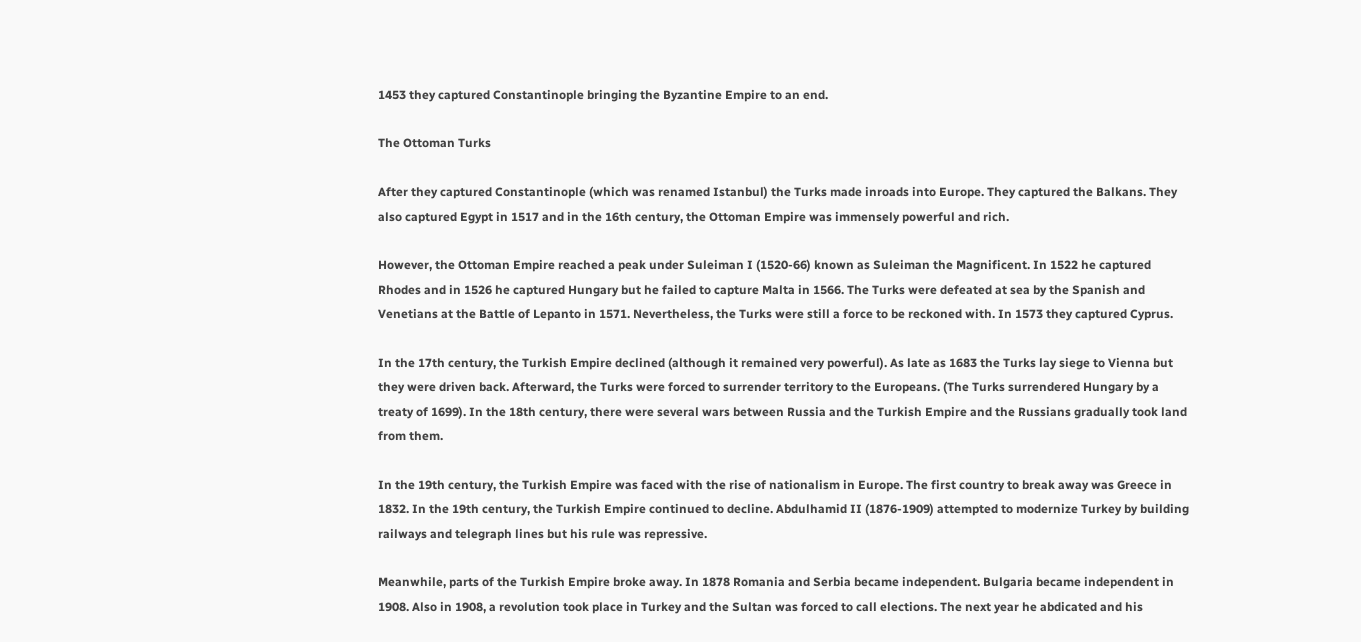1453 they captured Constantinople bringing the Byzantine Empire to an end.

The Ottoman Turks

After they captured Constantinople (which was renamed Istanbul) the Turks made inroads into Europe. They captured the Balkans. They also captured Egypt in 1517 and in the 16th century, the Ottoman Empire was immensely powerful and rich.

However, the Ottoman Empire reached a peak under Suleiman I (1520-66) known as Suleiman the Magnificent. In 1522 he captured Rhodes and in 1526 he captured Hungary but he failed to capture Malta in 1566. The Turks were defeated at sea by the Spanish and Venetians at the Battle of Lepanto in 1571. Nevertheless, the Turks were still a force to be reckoned with. In 1573 they captured Cyprus.

In the 17th century, the Turkish Empire declined (although it remained very powerful). As late as 1683 the Turks lay siege to Vienna but they were driven back. Afterward, the Turks were forced to surrender territory to the Europeans. (The Turks surrendered Hungary by a treaty of 1699). In the 18th century, there were several wars between Russia and the Turkish Empire and the Russians gradually took land from them.

In the 19th century, the Turkish Empire was faced with the rise of nationalism in Europe. The first country to break away was Greece in 1832. In the 19th century, the Turkish Empire continued to decline. Abdulhamid II (1876-1909) attempted to modernize Turkey by building railways and telegraph lines but his rule was repressive.

Meanwhile, parts of the Turkish Empire broke away. In 1878 Romania and Serbia became independent. Bulgaria became independent in 1908. Also in 1908, a revolution took place in Turkey and the Sultan was forced to call elections. The next year he abdicated and his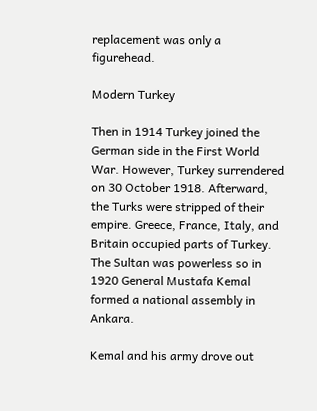replacement was only a figurehead.

Modern Turkey

Then in 1914 Turkey joined the German side in the First World War. However, Turkey surrendered on 30 October 1918. Afterward, the Turks were stripped of their empire. Greece, France, Italy, and Britain occupied parts of Turkey. The Sultan was powerless so in 1920 General Mustafa Kemal formed a national assembly in Ankara.

Kemal and his army drove out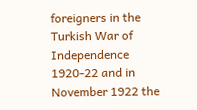foreigners in the Turkish War of Independence 1920-22 and in November 1922 the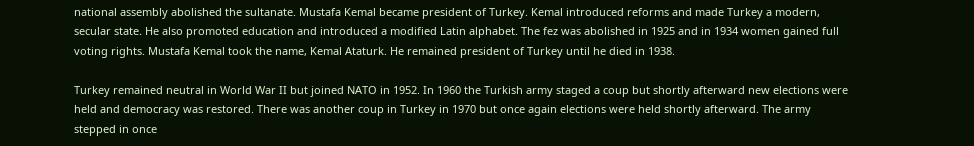national assembly abolished the sultanate. Mustafa Kemal became president of Turkey. Kemal introduced reforms and made Turkey a modern, secular state. He also promoted education and introduced a modified Latin alphabet. The fez was abolished in 1925 and in 1934 women gained full voting rights. Mustafa Kemal took the name, Kemal Ataturk. He remained president of Turkey until he died in 1938.

Turkey remained neutral in World War II but joined NATO in 1952. In 1960 the Turkish army staged a coup but shortly afterward new elections were held and democracy was restored. There was another coup in Turkey in 1970 but once again elections were held shortly afterward. The army stepped in once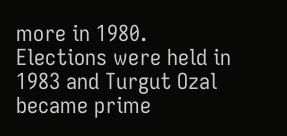more in 1980. Elections were held in 1983 and Turgut Ozal became prime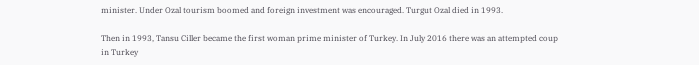minister. Under Ozal tourism boomed and foreign investment was encouraged. Turgut Ozal died in 1993.

Then in 1993, Tansu Ciller became the first woman prime minister of Turkey. In July 2016 there was an attempted coup in Turkey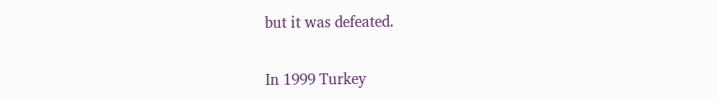but it was defeated.

In 1999 Turkey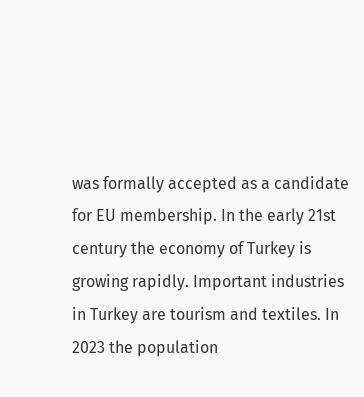was formally accepted as a candidate for EU membership. In the early 21st century the economy of Turkey is growing rapidly. Important industries in Turkey are tourism and textiles. In 2023 the population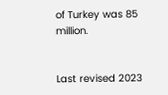of Turkey was 85 million.


Last revised 2023